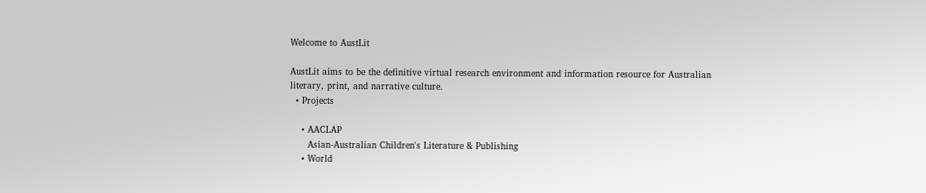Welcome to AustLit

AustLit aims to be the definitive virtual research environment and information resource for Australian literary, print, and narrative culture.
  • Projects

    • AACLAP
      Asian-Australian Children's Literature & Publishing
    • World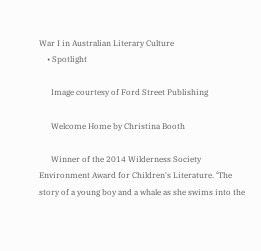War I in Australian Literary Culture
    • Spotlight

      Image courtesy of Ford Street Publishing

      Welcome Home by Christina Booth

      Winner of the 2014 Wilderness Society Environment Award for Children's Literature. ‘The story of a young boy and a whale as she swims into the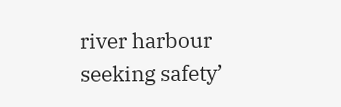river harbour seeking safety’